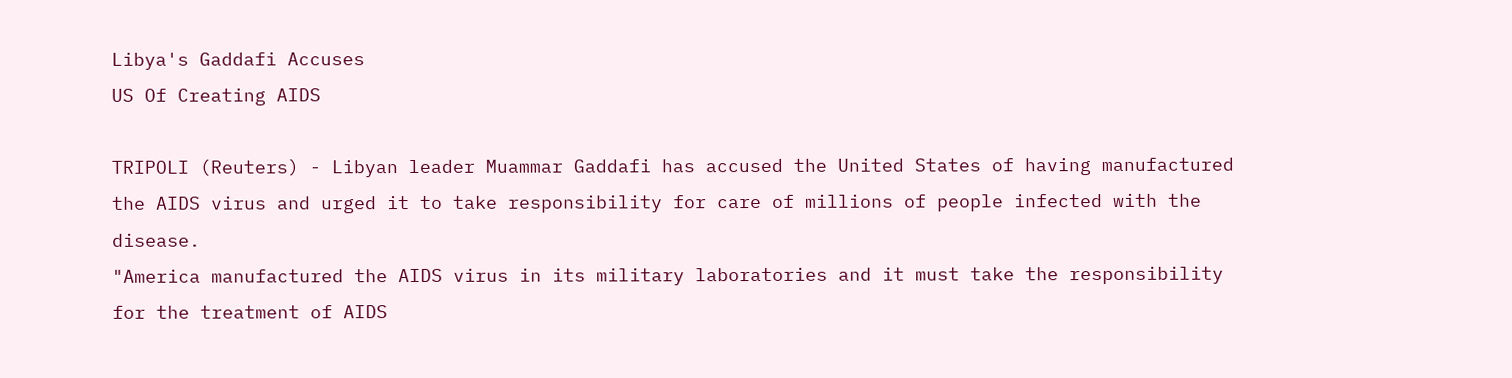Libya's Gaddafi Accuses
US Of Creating AIDS

TRIPOLI (Reuters) - Libyan leader Muammar Gaddafi has accused the United States of having manufactured the AIDS virus and urged it to take responsibility for care of millions of people infected with the disease.
"America manufactured the AIDS virus in its military laboratories and it must take the responsibility for the treatment of AIDS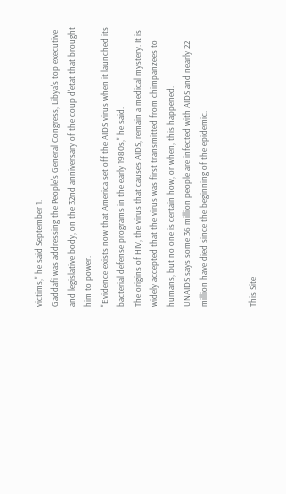victims," he said September 1.
Gaddafi was addressing the People's General Congress, Libya's top executive and legislative body, on the 32nd anniversary of the coup d'etat that brought him to power.
"Evidence exists now that America set off the AIDS virus when it launched its bacterial defense programs in the early 1980s," he said.
The origins of HIV, the virus that causes AIDS, remain a medical mystery. It is widely accepted that the virus was first transmitted from chimpanzees to humans, but no one is certain how, or when, this happened.
UNAIDS says some 36 million people are infected with AIDS and nearly 22 million have died since the beginning of the epidemic.


This Site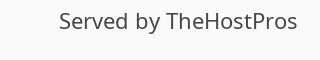Served by TheHostPros